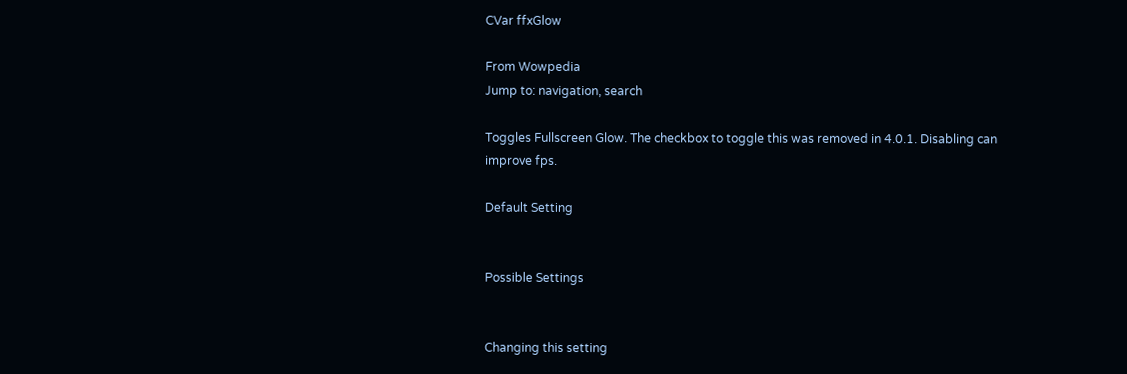CVar ffxGlow

From Wowpedia
Jump to: navigation, search

Toggles Fullscreen Glow. The checkbox to toggle this was removed in 4.0.1. Disabling can improve fps.

Default Setting


Possible Settings


Changing this setting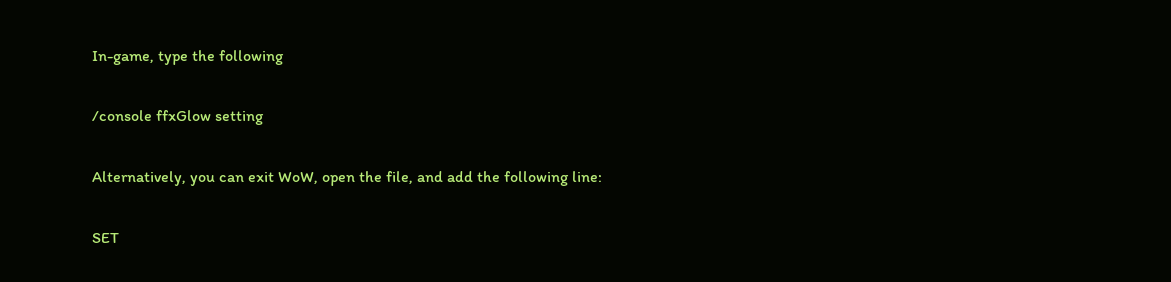In-game, type the following

/console ffxGlow setting

Alternatively, you can exit WoW, open the file, and add the following line:

SET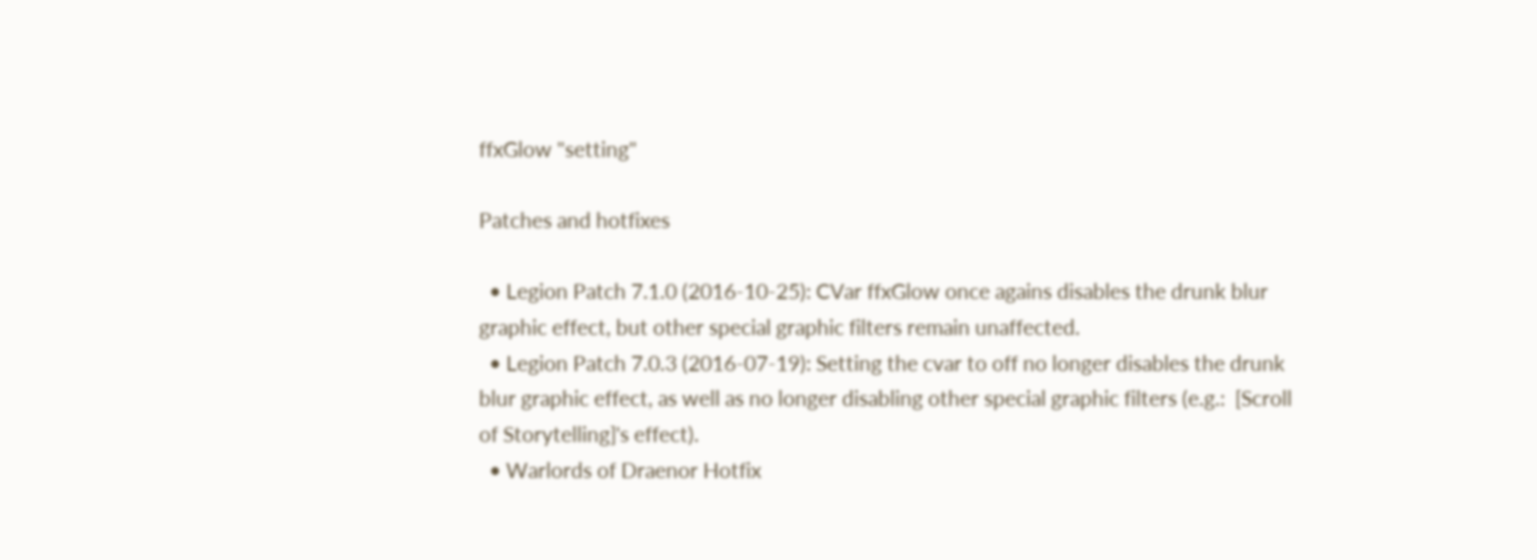ffxGlow "setting"

Patches and hotfixes

  • Legion Patch 7.1.0 (2016-10-25): CVar ffxGlow once agains disables the drunk blur graphic effect, but other special graphic filters remain unaffected.
  • Legion Patch 7.0.3 (2016-07-19): Setting the cvar to off no longer disables the drunk blur graphic effect, as well as no longer disabling other special graphic filters (e.g.:  [Scroll of Storytelling]'s effect).
  • Warlords of Draenor Hotfix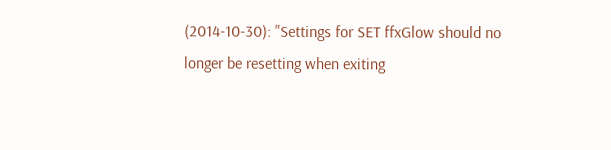(2014-10-30): "Settings for SET ffxGlow should no longer be resetting when exiting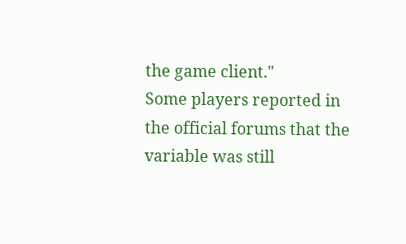the game client."
Some players reported in the official forums that the variable was still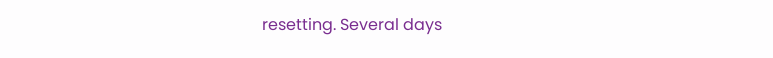resetting. Several days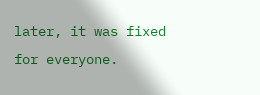later, it was fixed for everyone.